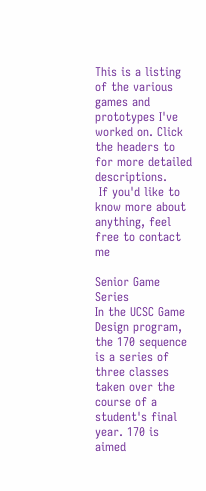This is a listing of the various games and prototypes I've worked on. Click the headers to for more detailed descriptions.
 If you'd like to know more about anything, feel free to contact me

Senior Game Series
In the UCSC Game Design program, the 170 sequence is a series of three classes taken over the course of a student's final year. 170 is aimed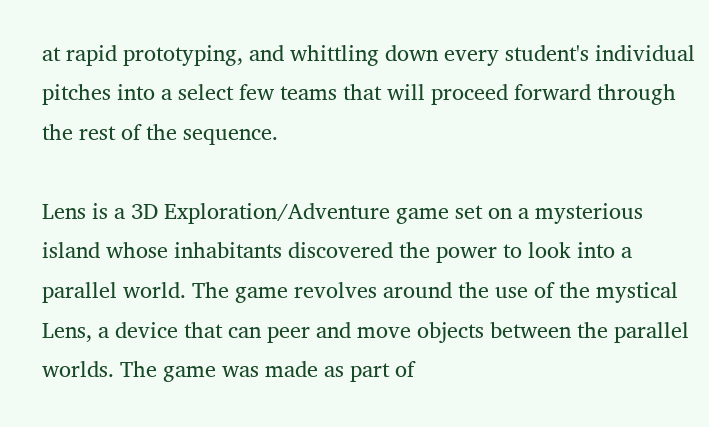at rapid prototyping, and whittling down every student's individual pitches into a select few teams that will proceed forward through the rest of the sequence.

Lens is a 3D Exploration/Adventure game set on a mysterious island whose inhabitants discovered the power to look into a parallel world. The game revolves around the use of the mystical Lens, a device that can peer and move objects between the parallel worlds. The game was made as part of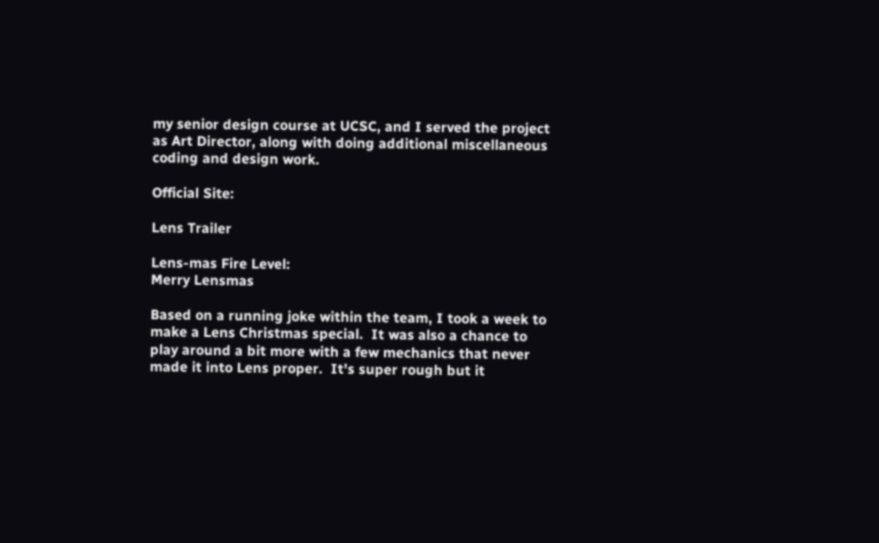my senior design course at UCSC, and I served the project as Art Director, along with doing additional miscellaneous coding and design work.

Official Site:

Lens Trailer

Lens-mas Fire Level:
Merry Lensmas

Based on a running joke within the team, I took a week to make a Lens Christmas special.  It was also a chance to play around a bit more with a few mechanics that never made it into Lens proper.  It's super rough but it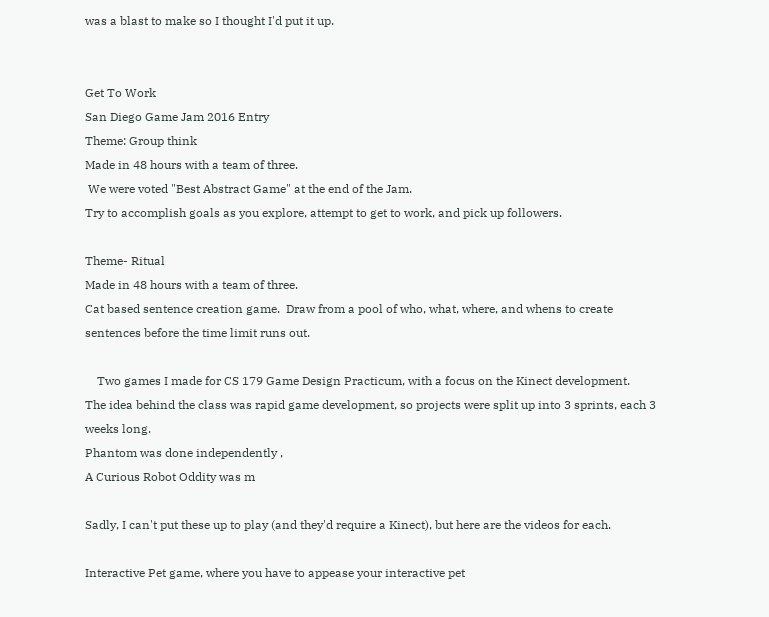was a blast to make so I thought I'd put it up.


Get To Work
San Diego Game Jam 2016 Entry
Theme: Group think
Made in 48 hours with a team of three.
 We were voted "Best Abstract Game" at the end of the Jam.
Try to accomplish goals as you explore, attempt to get to work, and pick up followers.

Theme- Ritual
Made in 48 hours with a team of three.
Cat based sentence creation game.  Draw from a pool of who, what, where, and whens to create sentences before the time limit runs out.

    Two games I made for CS 179 Game Design Practicum, with a focus on the Kinect development.
The idea behind the class was rapid game development, so projects were split up into 3 sprints, each 3 weeks long.
Phantom was done independently ,
A Curious Robot Oddity was m

Sadly, I can't put these up to play (and they'd require a Kinect), but here are the videos for each.

Interactive Pet game, where you have to appease your interactive pet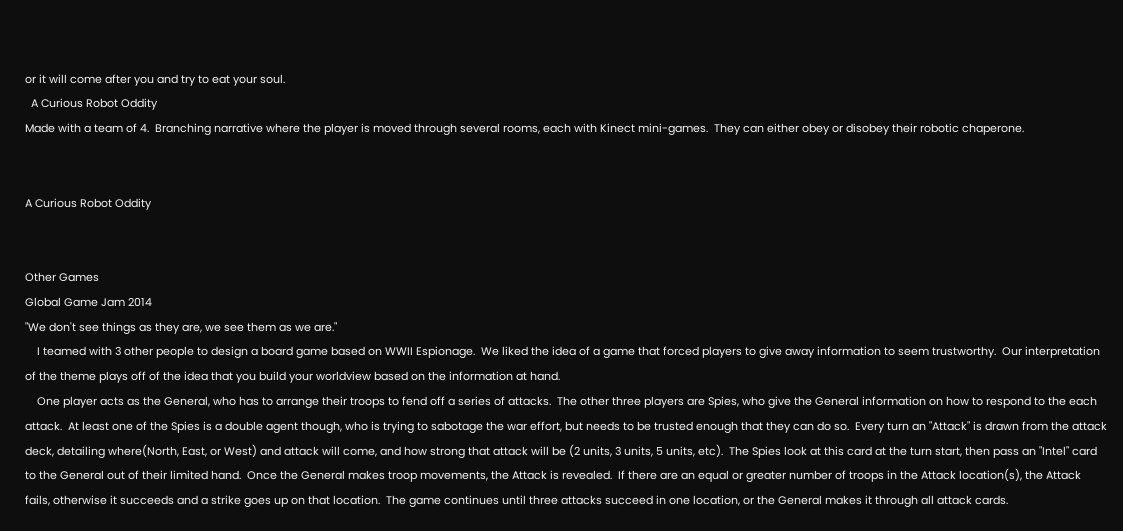or it will come after you and try to eat your soul.
  A Curious Robot Oddity
Made with a team of 4.  Branching narrative where the player is moved through several rooms, each with Kinect mini-games.  They can either obey or disobey their robotic chaperone.


A Curious Robot Oddity


Other Games
Global Game Jam 2014
"We don't see things as they are, we see them as we are."
    I teamed with 3 other people to design a board game based on WWII Espionage.  We liked the idea of a game that forced players to give away information to seem trustworthy.  Our interpretation of the theme plays off of the idea that you build your worldview based on the information at hand.
    One player acts as the General, who has to arrange their troops to fend off a series of attacks.  The other three players are Spies, who give the General information on how to respond to the each attack.  At least one of the Spies is a double agent though, who is trying to sabotage the war effort, but needs to be trusted enough that they can do so.  Every turn an "Attack" is drawn from the attack deck, detailing where(North, East, or West) and attack will come, and how strong that attack will be (2 units, 3 units, 5 units, etc).  The Spies look at this card at the turn start, then pass an "Intel" card to the General out of their limited hand.  Once the General makes troop movements, the Attack is revealed.  If there are an equal or greater number of troops in the Attack location(s), the Attack fails, otherwise it succeeds and a strike goes up on that location.  The game continues until three attacks succeed in one location, or the General makes it through all attack cards.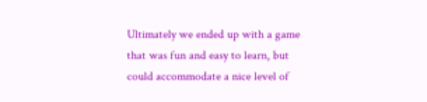Ultimately we ended up with a game that was fun and easy to learn, but could accommodate a nice level of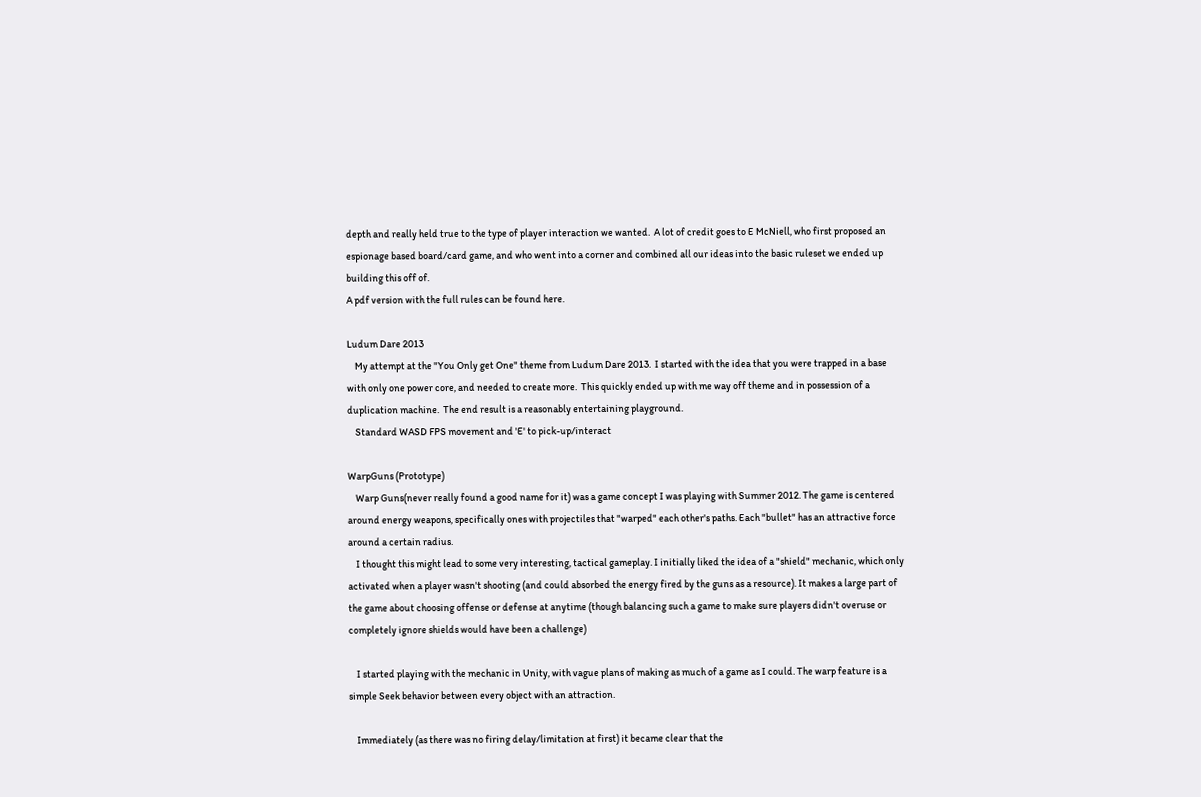depth and really held true to the type of player interaction we wanted.  A lot of credit goes to E McNiell, who first proposed an espionage based board/card game, and who went into a corner and combined all our ideas into the basic ruleset we ended up building this off of.
A pdf version with the full rules can be found here.

Ludum Dare 2013
    My attempt at the "You Only get One" theme from Ludum Dare 2013.  I started with the idea that you were trapped in a base with only one power core, and needed to create more.  This quickly ended up with me way off theme and in possession of a duplication machine.  The end result is a reasonably entertaining playground.
    Standard WASD FPS movement and 'E' to pick-up/interact

WarpGuns (Prototype)
    Warp Guns(never really found a good name for it) was a game concept I was playing with Summer 2012. The game is centered around energy weapons, specifically ones with projectiles that "warped" each other's paths. Each "bullet" has an attractive force around a certain radius.
    I thought this might lead to some very interesting, tactical gameplay. I initially liked the idea of a "shield" mechanic, which only activated when a player wasn't shooting (and could absorbed the energy fired by the guns as a resource). It makes a large part of the game about choosing offense or defense at anytime (though balancing such a game to make sure players didn't overuse or completely ignore shields would have been a challenge)

    I started playing with the mechanic in Unity, with vague plans of making as much of a game as I could. The warp feature is a simple Seek behavior between every object with an attraction.

    Immediately (as there was no firing delay/limitation at first) it became clear that the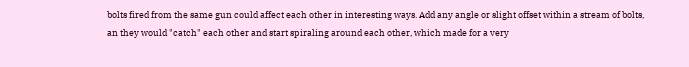bolts fired from the same gun could affect each other in interesting ways. Add any angle or slight offset within a stream of bolts, an they would "catch" each other and start spiraling around each other, which made for a very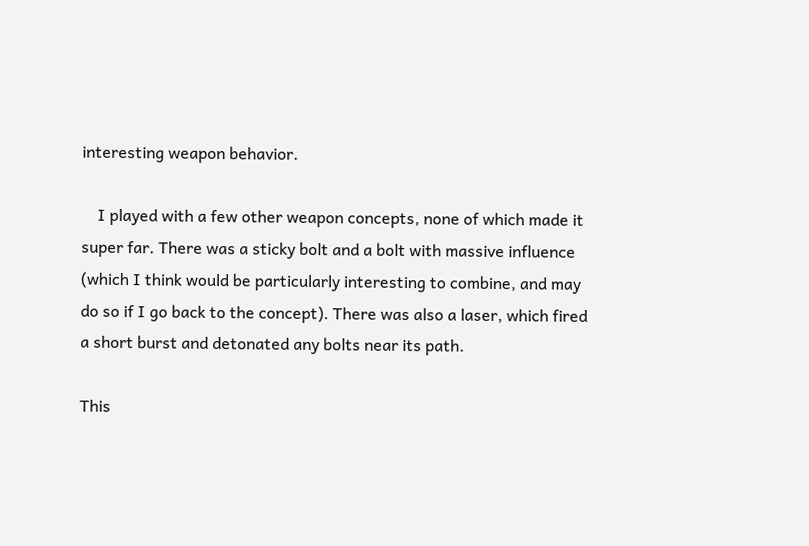interesting weapon behavior.

    I played with a few other weapon concepts, none of which made it super far. There was a sticky bolt and a bolt with massive influence (which I think would be particularly interesting to combine, and may do so if I go back to the concept). There was also a laser, which fired a short burst and detonated any bolts near its path.

This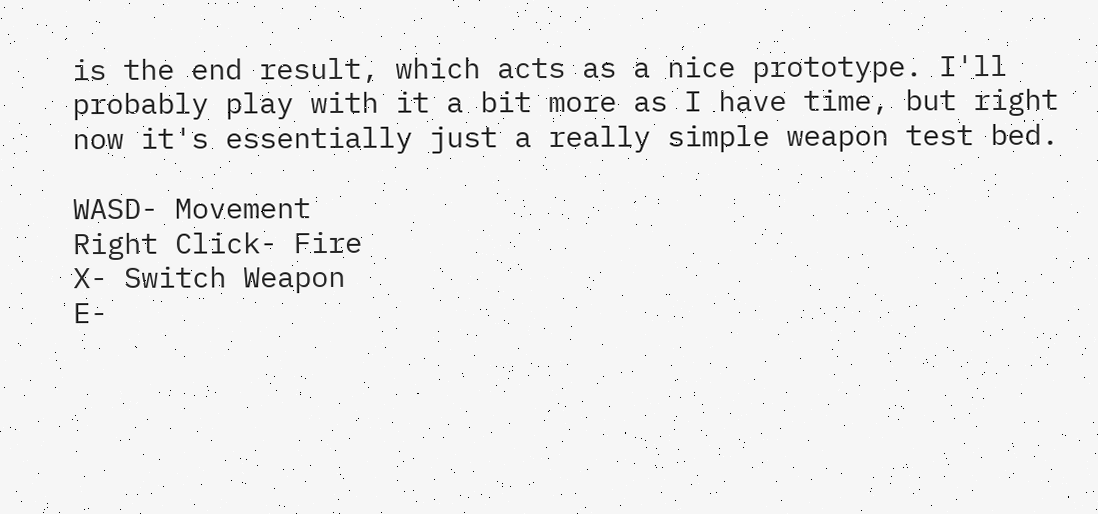is the end result, which acts as a nice prototype. I'll probably play with it a bit more as I have time, but right now it's essentially just a really simple weapon test bed.

WASD- Movement
Right Click- Fire
X- Switch Weapon
E-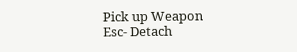Pick up Weapon
Esc- Detach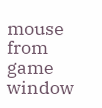mouse from game window